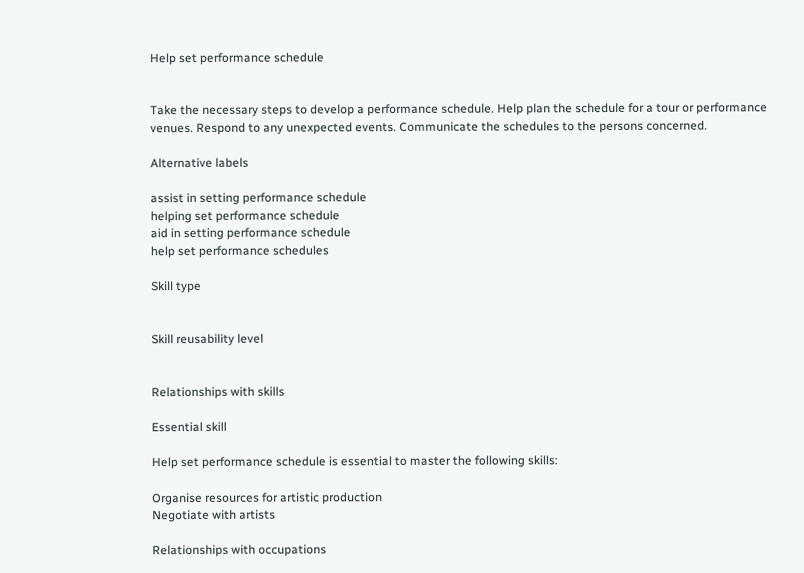Help set performance schedule


Take the necessary steps to develop a performance schedule. Help plan the schedule for a tour or performance venues. Respond to any unexpected events. Communicate the schedules to the persons concerned.

Alternative labels

assist in setting performance schedule
helping set performance schedule
aid in setting performance schedule
help set performance schedules

Skill type


Skill reusability level


Relationships with skills

Essential skill

Help set performance schedule is essential to master the following skills:

Organise resources for artistic production
Negotiate with artists

Relationships with occupations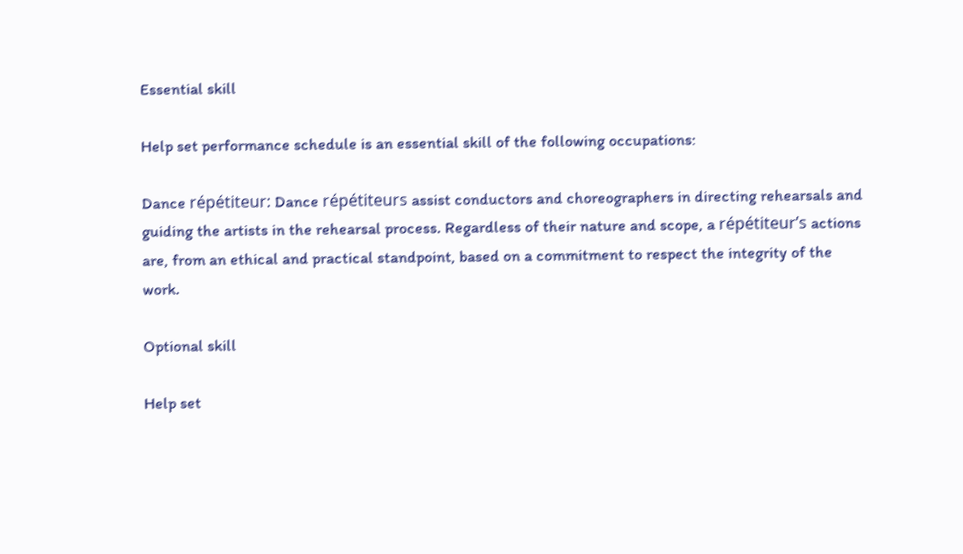Essential skill

Help set performance schedule is an essential skill of the following occupations:

Dance répétiteur: Dance répétiteurs assist conductors and choreographers in directing rehearsals and guiding the artists in the rehearsal process. Regardless of their nature and scope, a répétiteur’s actions are, from an ethical and practical standpoint, based on a commitment to respect the integrity of the work.

Optional skill

Help set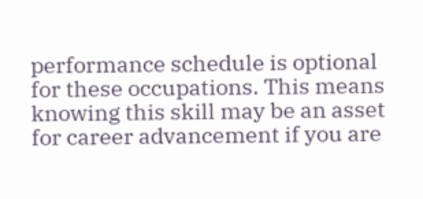performance schedule is optional for these occupations. This means knowing this skill may be an asset for career advancement if you are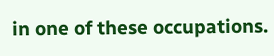in one of these occupations.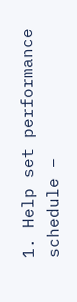1. Help set performance schedule –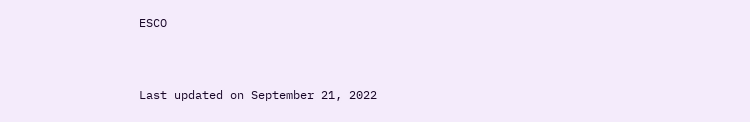ESCO


Last updated on September 21, 2022